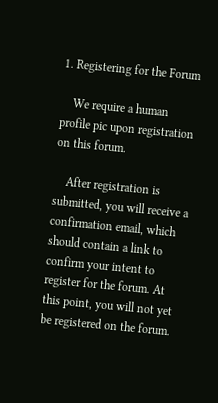1. Registering for the Forum

    We require a human profile pic upon registration on this forum.

    After registration is submitted, you will receive a confirmation email, which should contain a link to confirm your intent to register for the forum. At this point, you will not yet be registered on the forum.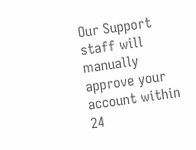Our Support staff will manually approve your account within 24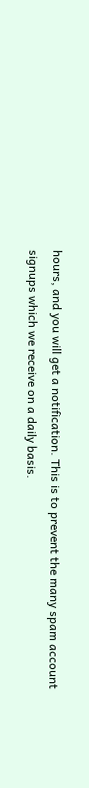hours, and you will get a notification. This is to prevent the many spam account signups which we receive on a daily basis.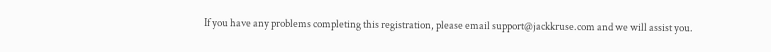If you have any problems completing this registration, please email support@jackkruse.com and we will assist you.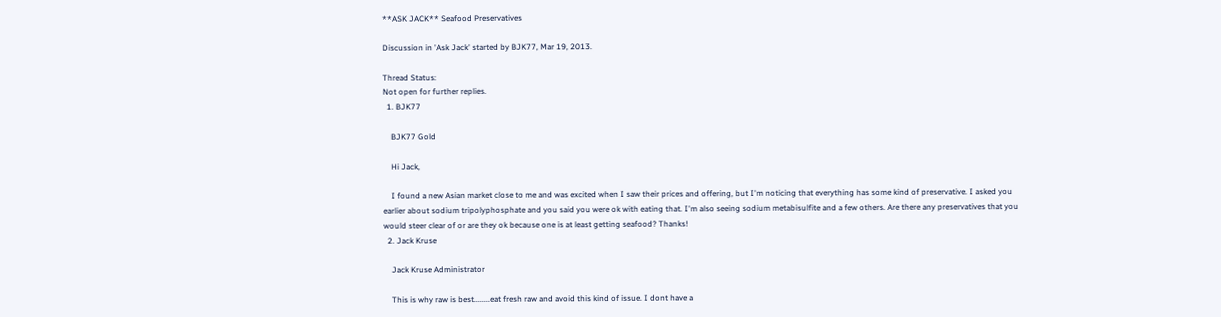**ASK JACK** Seafood Preservatives

Discussion in 'Ask Jack' started by BJK77, Mar 19, 2013.

Thread Status:
Not open for further replies.
  1. BJK77

    BJK77 Gold

    Hi Jack,

    I found a new Asian market close to me and was excited when I saw their prices and offering, but I'm noticing that everything has some kind of preservative. I asked you earlier about sodium tripolyphosphate and you said you were ok with eating that. I'm also seeing sodium metabisulfite and a few others. Are there any preservatives that you would steer clear of or are they ok because one is at least getting seafood? Thanks!
  2. Jack Kruse

    Jack Kruse Administrator

    This is why raw is best........eat fresh raw and avoid this kind of issue. I dont have a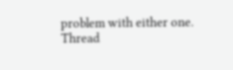problem with either one.
Thread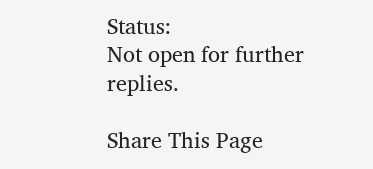Status:
Not open for further replies.

Share This Page